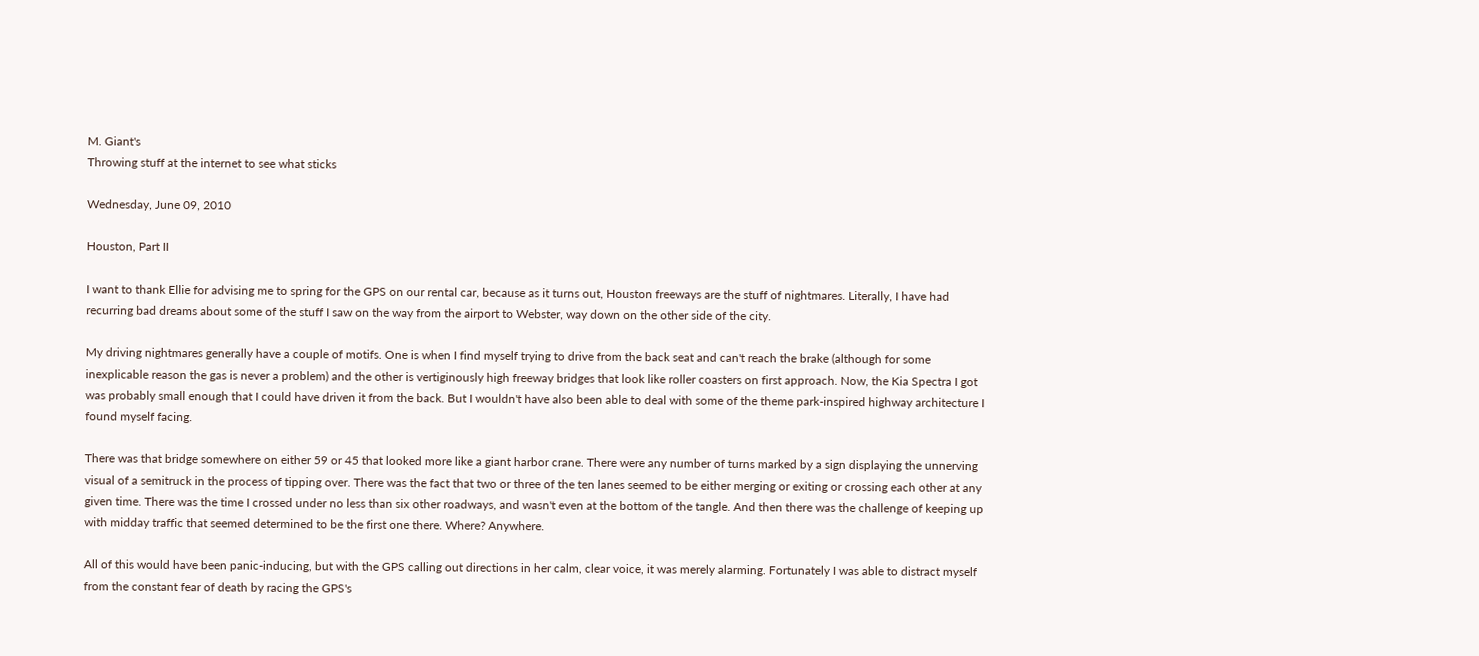M. Giant's
Throwing stuff at the internet to see what sticks

Wednesday, June 09, 2010

Houston, Part II

I want to thank Ellie for advising me to spring for the GPS on our rental car, because as it turns out, Houston freeways are the stuff of nightmares. Literally, I have had recurring bad dreams about some of the stuff I saw on the way from the airport to Webster, way down on the other side of the city.

My driving nightmares generally have a couple of motifs. One is when I find myself trying to drive from the back seat and can't reach the brake (although for some inexplicable reason the gas is never a problem) and the other is vertiginously high freeway bridges that look like roller coasters on first approach. Now, the Kia Spectra I got was probably small enough that I could have driven it from the back. But I wouldn't have also been able to deal with some of the theme park-inspired highway architecture I found myself facing.

There was that bridge somewhere on either 59 or 45 that looked more like a giant harbor crane. There were any number of turns marked by a sign displaying the unnerving visual of a semitruck in the process of tipping over. There was the fact that two or three of the ten lanes seemed to be either merging or exiting or crossing each other at any given time. There was the time I crossed under no less than six other roadways, and wasn't even at the bottom of the tangle. And then there was the challenge of keeping up with midday traffic that seemed determined to be the first one there. Where? Anywhere.

All of this would have been panic-inducing, but with the GPS calling out directions in her calm, clear voice, it was merely alarming. Fortunately I was able to distract myself from the constant fear of death by racing the GPS's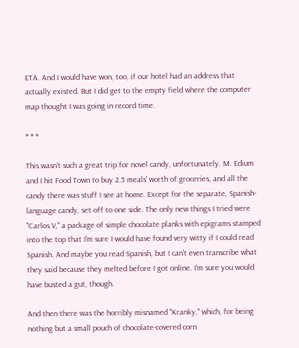ETA. And I would have won, too, if our hotel had an address that actually existed. But I did get to the empty field where the computer map thought I was going in record time.

* * *

This wasn't such a great trip for novel candy, unfortunately. M. Edium and I hit Food Town to buy 2.5 meals' worth of groceries, and all the candy there was stuff I see at home. Except for the separate, Spanish-language candy, set off to one side. The only new things I tried were "Carlos V," a package of simple chocolate planks with epigrams stamped into the top that I'm sure I would have found very witty if I could read Spanish. And maybe you read Spanish, but I can't even transcribe what they said because they melted before I got online. I'm sure you would have busted a gut, though.

And then there was the horribly misnamed "Kranky," which, for being nothing but a small pouch of chocolate-covered corn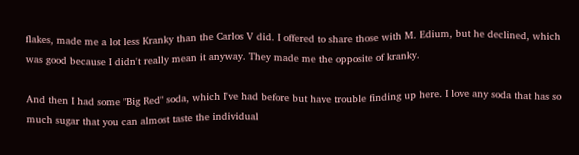flakes, made me a lot less Kranky than the Carlos V did. I offered to share those with M. Edium, but he declined, which was good because I didn't really mean it anyway. They made me the opposite of kranky.

And then I had some "Big Red" soda, which I've had before but have trouble finding up here. I love any soda that has so much sugar that you can almost taste the individual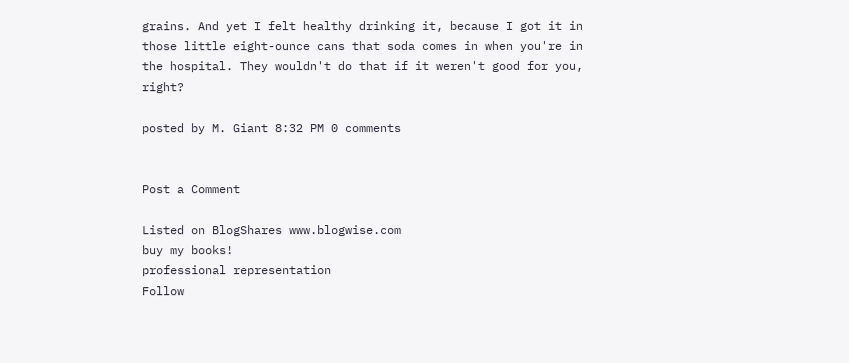grains. And yet I felt healthy drinking it, because I got it in those little eight-ounce cans that soda comes in when you're in the hospital. They wouldn't do that if it weren't good for you, right?

posted by M. Giant 8:32 PM 0 comments


Post a Comment

Listed on BlogShares www.blogwise.com
buy my books!
professional representation
Follow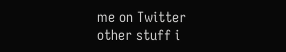me on Twitter
other stuff i